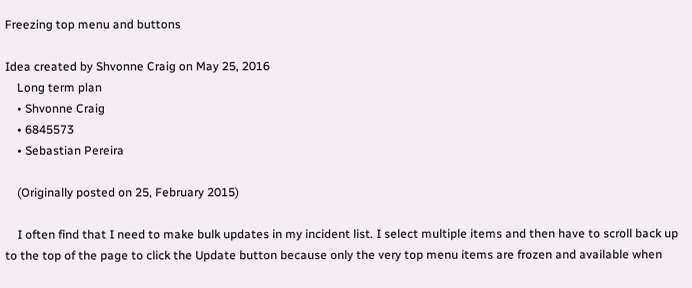Freezing top menu and buttons

Idea created by Shvonne Craig on May 25, 2016
    Long term plan
    • Shvonne Craig
    • 6845573
    • Sebastian Pereira

    (Originally posted on 25, February 2015)

    I often find that I need to make bulk updates in my incident list. I select multiple items and then have to scroll back up to the top of the page to click the Update button because only the very top menu items are frozen and available when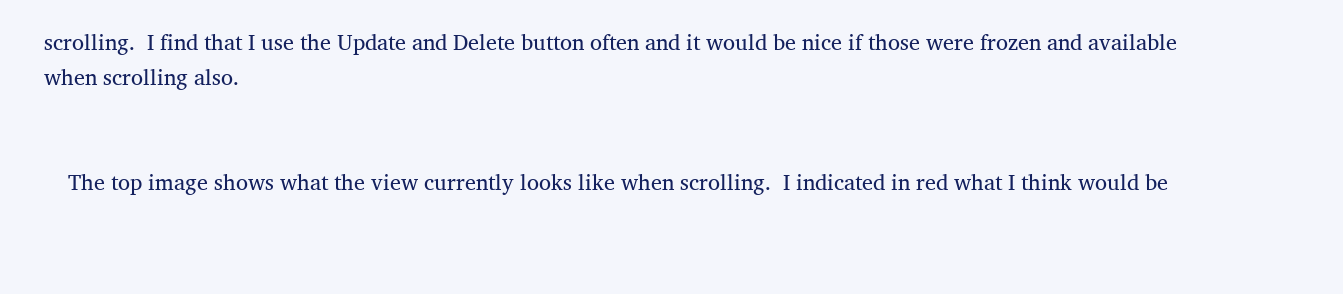scrolling.  I find that I use the Update and Delete button often and it would be nice if those were frozen and available when scrolling also.


    The top image shows what the view currently looks like when scrolling.  I indicated in red what I think would be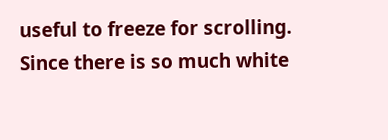useful to freeze for scrolling.  Since there is so much white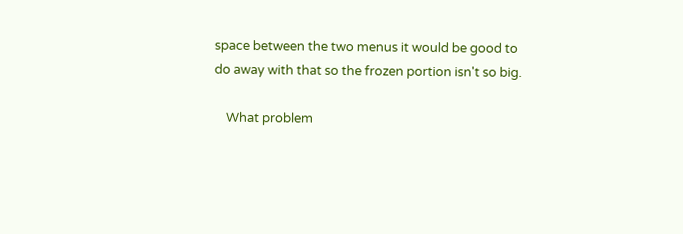space between the two menus it would be good to do away with that so the frozen portion isn't so big.

    What problem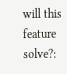will this feature solve?: